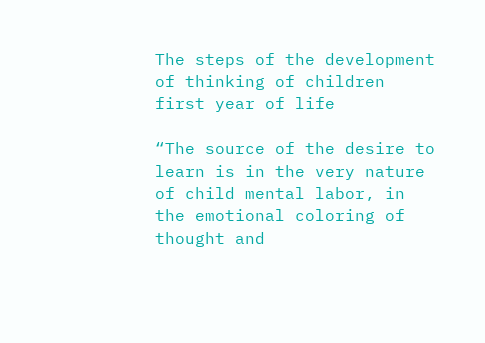The steps of the development of thinking of children first year of life

“The source of the desire to learn is in the very nature of child mental labor, in the emotional coloring of thought and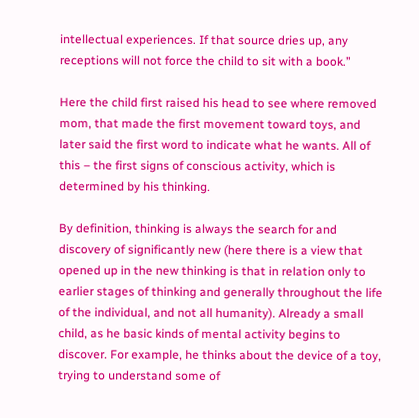intellectual experiences. If that source dries up, any receptions will not force the child to sit with a book.”

Here the child first raised his head to see where removed mom, that made the first movement toward toys, and later said the first word to indicate what he wants. All of this – the first signs of conscious activity, which is determined by his thinking.

By definition, thinking is always the search for and discovery of significantly new (here there is a view that opened up in the new thinking is that in relation only to earlier stages of thinking and generally throughout the life of the individual, and not all humanity). Already a small child, as he basic kinds of mental activity begins to discover. For example, he thinks about the device of a toy, trying to understand some of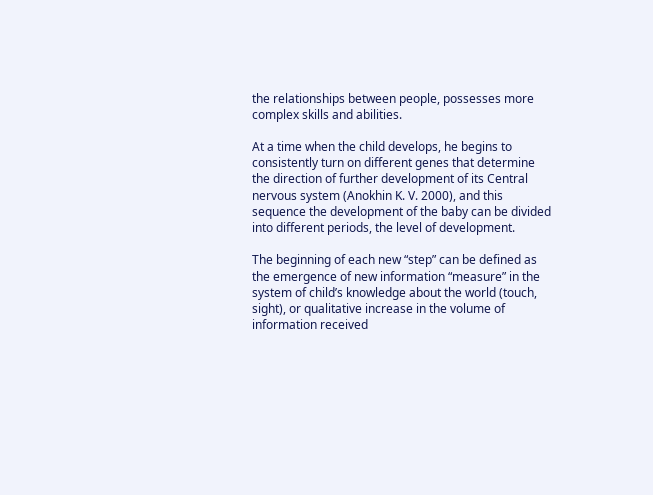the relationships between people, possesses more complex skills and abilities.

At a time when the child develops, he begins to consistently turn on different genes that determine the direction of further development of its Central nervous system (Anokhin K. V. 2000), and this sequence the development of the baby can be divided into different periods, the level of development.

The beginning of each new “step” can be defined as the emergence of new information “measure” in the system of child’s knowledge about the world (touch, sight), or qualitative increase in the volume of information received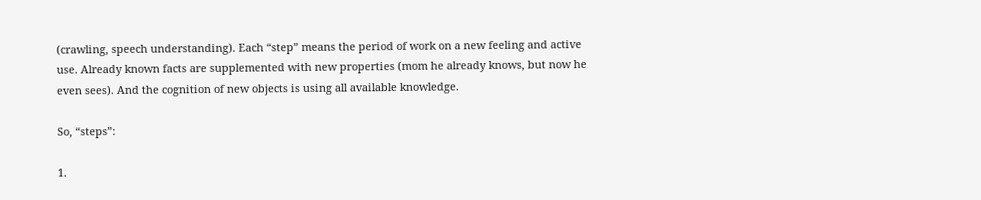(crawling, speech understanding). Each “step” means the period of work on a new feeling and active use. Already known facts are supplemented with new properties (mom he already knows, but now he even sees). And the cognition of new objects is using all available knowledge.

So, “steps”:

1.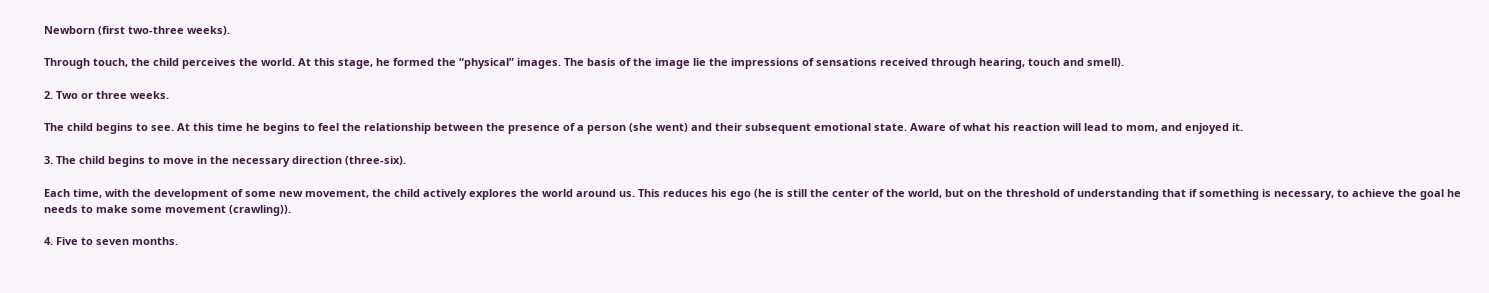Newborn (first two-three weeks).

Through touch, the child perceives the world. At this stage, he formed the “physical” images. The basis of the image lie the impressions of sensations received through hearing, touch and smell).

2. Two or three weeks.

The child begins to see. At this time he begins to feel the relationship between the presence of a person (she went) and their subsequent emotional state. Aware of what his reaction will lead to mom, and enjoyed it.

3. The child begins to move in the necessary direction (three-six).

Each time, with the development of some new movement, the child actively explores the world around us. This reduces his ego (he is still the center of the world, but on the threshold of understanding that if something is necessary, to achieve the goal he needs to make some movement (crawling)).

4. Five to seven months.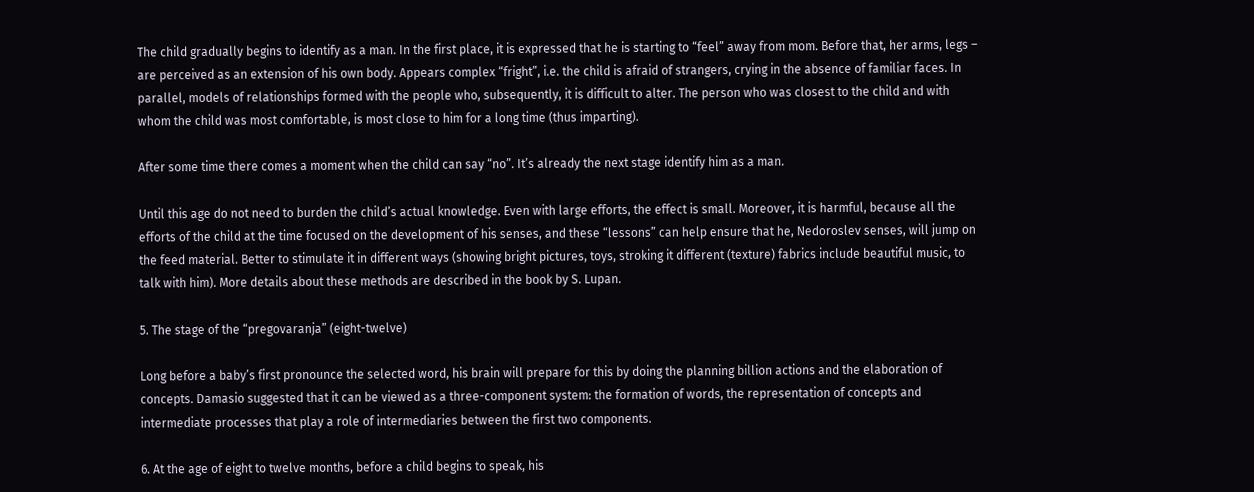The child gradually begins to identify as a man. In the first place, it is expressed that he is starting to “feel” away from mom. Before that, her arms, legs – are perceived as an extension of his own body. Appears complex “fright”, i.e. the child is afraid of strangers, crying in the absence of familiar faces. In parallel, models of relationships formed with the people who, subsequently, it is difficult to alter. The person who was closest to the child and with whom the child was most comfortable, is most close to him for a long time (thus imparting).

After some time there comes a moment when the child can say “no”. It’s already the next stage identify him as a man.

Until this age do not need to burden the child’s actual knowledge. Even with large efforts, the effect is small. Moreover, it is harmful, because all the efforts of the child at the time focused on the development of his senses, and these “lessons” can help ensure that he, Nedoroslev senses, will jump on the feed material. Better to stimulate it in different ways (showing bright pictures, toys, stroking it different (texture) fabrics include beautiful music, to talk with him). More details about these methods are described in the book by S. Lupan.

5. The stage of the “pregovaranja” (eight-twelve)

Long before a baby’s first pronounce the selected word, his brain will prepare for this by doing the planning billion actions and the elaboration of concepts. Damasio suggested that it can be viewed as a three-component system: the formation of words, the representation of concepts and intermediate processes that play a role of intermediaries between the first two components.

6. At the age of eight to twelve months, before a child begins to speak, his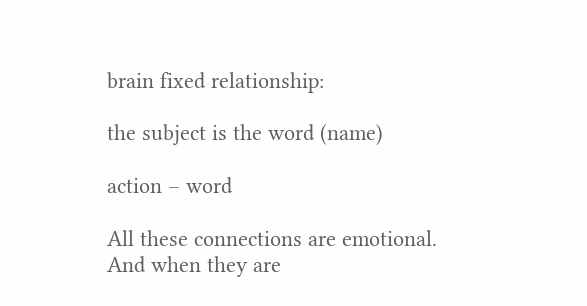brain fixed relationship:

the subject is the word (name)

action – word

All these connections are emotional. And when they are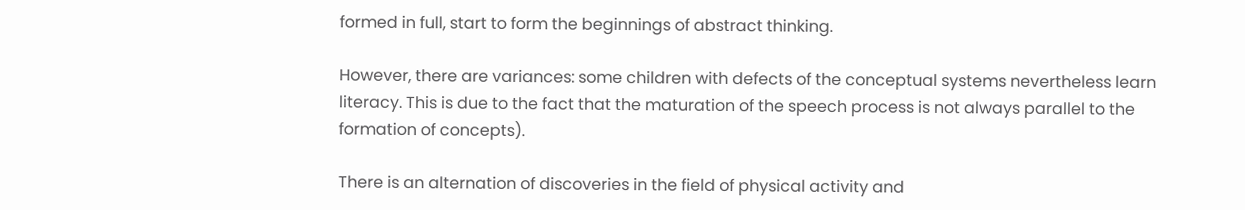formed in full, start to form the beginnings of abstract thinking.

However, there are variances: some children with defects of the conceptual systems nevertheless learn literacy. This is due to the fact that the maturation of the speech process is not always parallel to the formation of concepts).

There is an alternation of discoveries in the field of physical activity and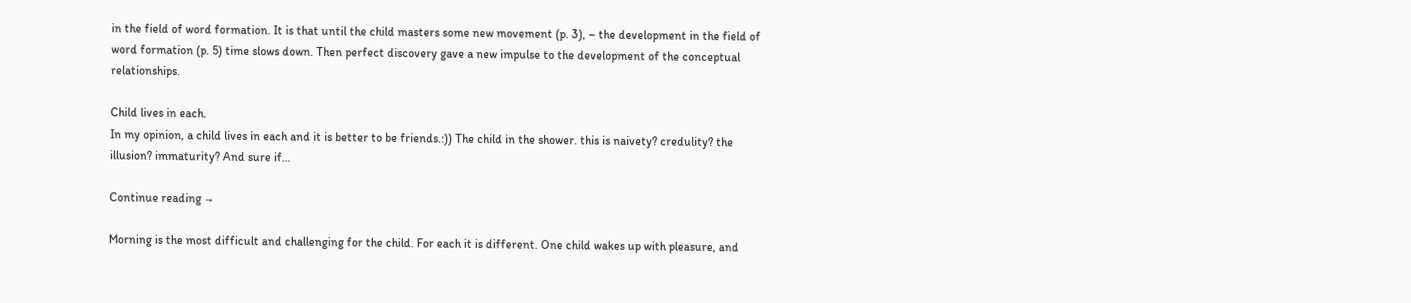in the field of word formation. It is that until the child masters some new movement (p. 3), – the development in the field of word formation (p. 5) time slows down. Then perfect discovery gave a new impulse to the development of the conceptual relationships.

Child lives in each.
In my opinion, a child lives in each and it is better to be friends.:)) The child in the shower. this is naivety? credulity? the illusion? immaturity? And sure if…

Continue reading →

Morning is the most difficult and challenging for the child. For each it is different. One child wakes up with pleasure, and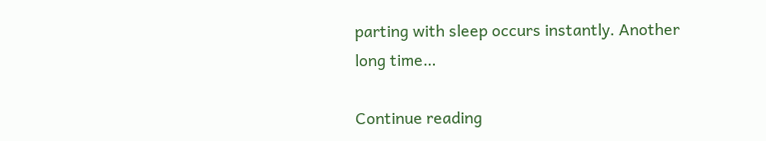parting with sleep occurs instantly. Another long time…

Continue reading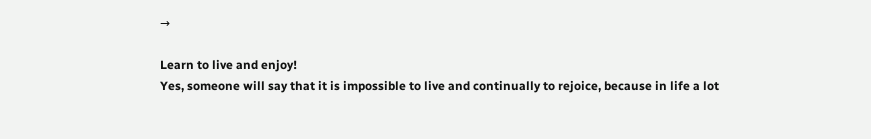→

Learn to live and enjoy!
Yes, someone will say that it is impossible to live and continually to rejoice, because in life a lot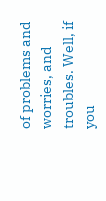of problems and worries, and troubles. Well, if you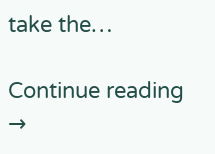take the…

Continue reading →